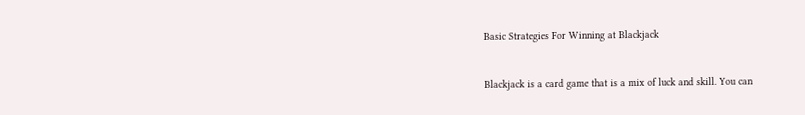Basic Strategies For Winning at Blackjack


Blackjack is a card game that is a mix of luck and skill. You can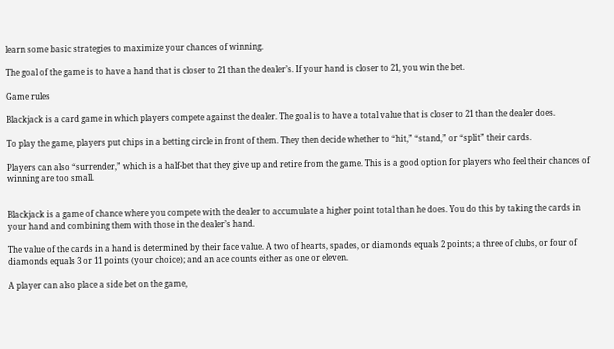learn some basic strategies to maximize your chances of winning.

The goal of the game is to have a hand that is closer to 21 than the dealer’s. If your hand is closer to 21, you win the bet.

Game rules

Blackjack is a card game in which players compete against the dealer. The goal is to have a total value that is closer to 21 than the dealer does.

To play the game, players put chips in a betting circle in front of them. They then decide whether to “hit,” “stand,” or “split” their cards.

Players can also “surrender,” which is a half-bet that they give up and retire from the game. This is a good option for players who feel their chances of winning are too small.


Blackjack is a game of chance where you compete with the dealer to accumulate a higher point total than he does. You do this by taking the cards in your hand and combining them with those in the dealer’s hand.

The value of the cards in a hand is determined by their face value. A two of hearts, spades, or diamonds equals 2 points; a three of clubs, or four of diamonds equals 3 or 11 points (your choice); and an ace counts either as one or eleven.

A player can also place a side bet on the game,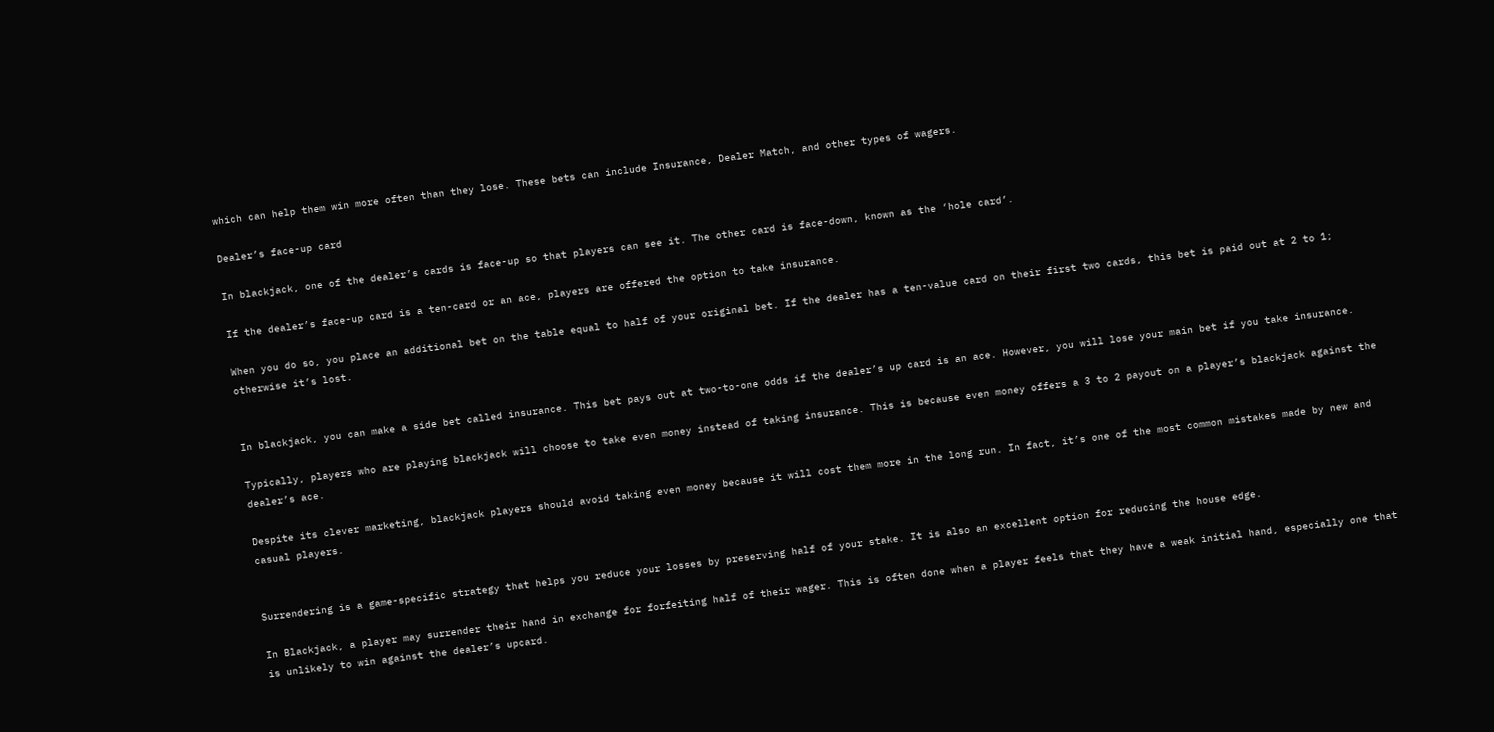which can help them win more often than they lose. These bets can include Insurance, Dealer Match, and other types of wagers.

Dealer’s face-up card

In blackjack, one of the dealer’s cards is face-up so that players can see it. The other card is face-down, known as the ‘hole card’.

If the dealer’s face-up card is a ten-card or an ace, players are offered the option to take insurance.

When you do so, you place an additional bet on the table equal to half of your original bet. If the dealer has a ten-value card on their first two cards, this bet is paid out at 2 to 1; otherwise it’s lost.


In blackjack, you can make a side bet called insurance. This bet pays out at two-to-one odds if the dealer’s up card is an ace. However, you will lose your main bet if you take insurance.

Typically, players who are playing blackjack will choose to take even money instead of taking insurance. This is because even money offers a 3 to 2 payout on a player’s blackjack against the dealer’s ace.

Despite its clever marketing, blackjack players should avoid taking even money because it will cost them more in the long run. In fact, it’s one of the most common mistakes made by new and casual players.


Surrendering is a game-specific strategy that helps you reduce your losses by preserving half of your stake. It is also an excellent option for reducing the house edge.

In Blackjack, a player may surrender their hand in exchange for forfeiting half of their wager. This is often done when a player feels that they have a weak initial hand, especially one that is unlikely to win against the dealer’s upcard.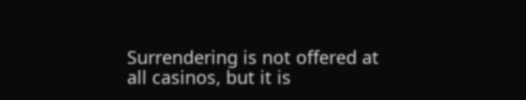Surrendering is not offered at all casinos, but it is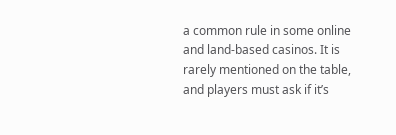a common rule in some online and land-based casinos. It is rarely mentioned on the table, and players must ask if it’s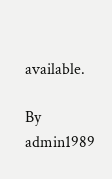available.

By admin1989